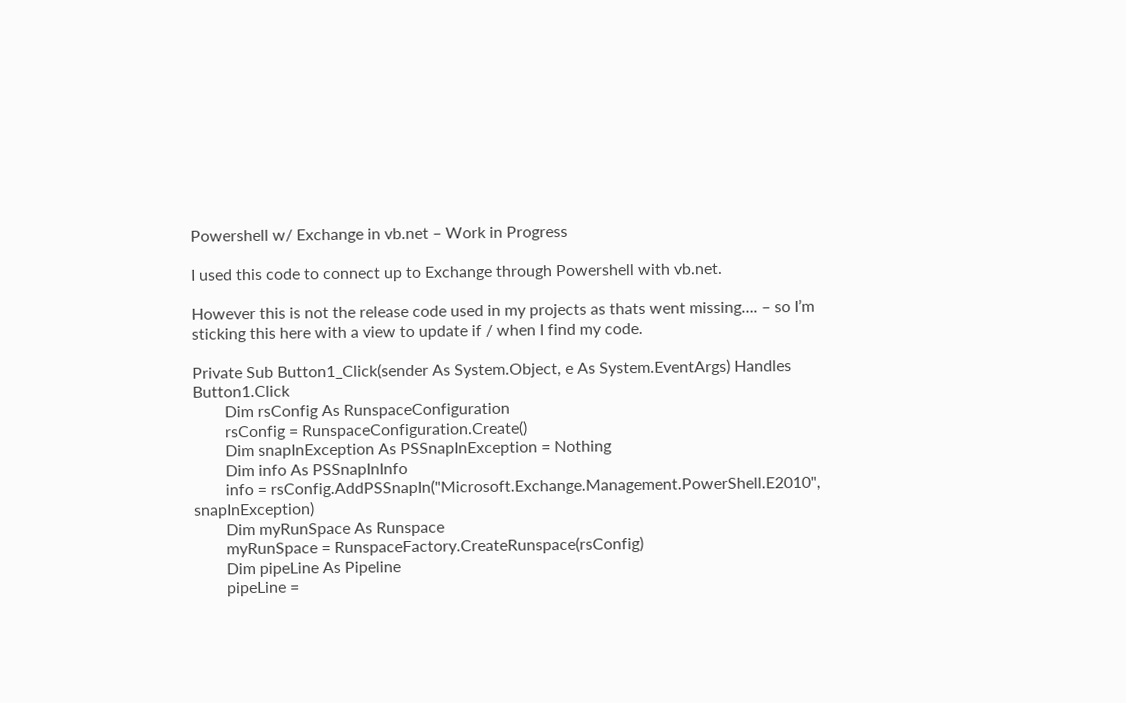Powershell w/ Exchange in vb.net – Work in Progress

I used this code to connect up to Exchange through Powershell with vb.net.

However this is not the release code used in my projects as thats went missing…. – so I’m sticking this here with a view to update if / when I find my code.

Private Sub Button1_Click(sender As System.Object, e As System.EventArgs) Handles Button1.Click
        Dim rsConfig As RunspaceConfiguration
        rsConfig = RunspaceConfiguration.Create()
        Dim snapInException As PSSnapInException = Nothing
        Dim info As PSSnapInInfo
        info = rsConfig.AddPSSnapIn("Microsoft.Exchange.Management.PowerShell.E2010", snapInException)
        Dim myRunSpace As Runspace
        myRunSpace = RunspaceFactory.CreateRunspace(rsConfig)
        Dim pipeLine As Pipeline
        pipeLine =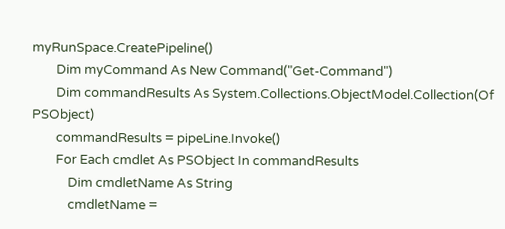myRunSpace.CreatePipeline()
        Dim myCommand As New Command("Get-Command")
        Dim commandResults As System.Collections.ObjectModel.Collection(Of PSObject)
        commandResults = pipeLine.Invoke()
        For Each cmdlet As PSObject In commandResults
            Dim cmdletName As String
            cmdletName =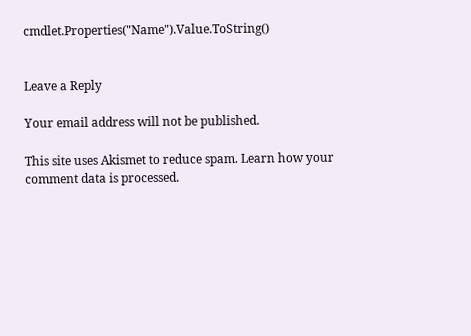cmdlet.Properties("Name").Value.ToString()


Leave a Reply

Your email address will not be published.

This site uses Akismet to reduce spam. Learn how your comment data is processed.